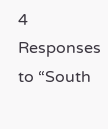4 Responses to “South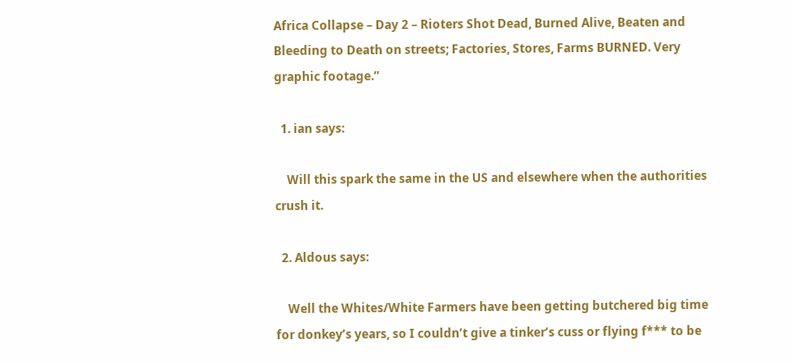Africa Collapse – Day 2 – Rioters Shot Dead, Burned Alive, Beaten and Bleeding to Death on streets; Factories, Stores, Farms BURNED. Very graphic footage.”

  1. ian says:

    Will this spark the same in the US and elsewhere when the authorities crush it.

  2. Aldous says:

    Well the Whites/White Farmers have been getting butchered big time for donkey’s years, so I couldn’t give a tinker’s cuss or flying f*** to be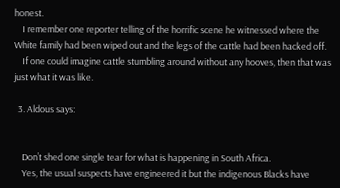honest.
    I remember one reporter telling of the horrific scene he witnessed where the White family had been wiped out and the legs of the cattle had been hacked off.
    If one could imagine cattle stumbling around without any hooves, then that was just what it was like.

  3. Aldous says:


    Don’t shed one single tear for what is happening in South Africa.
    Yes, the usual suspects have engineered it but the indigenous Blacks have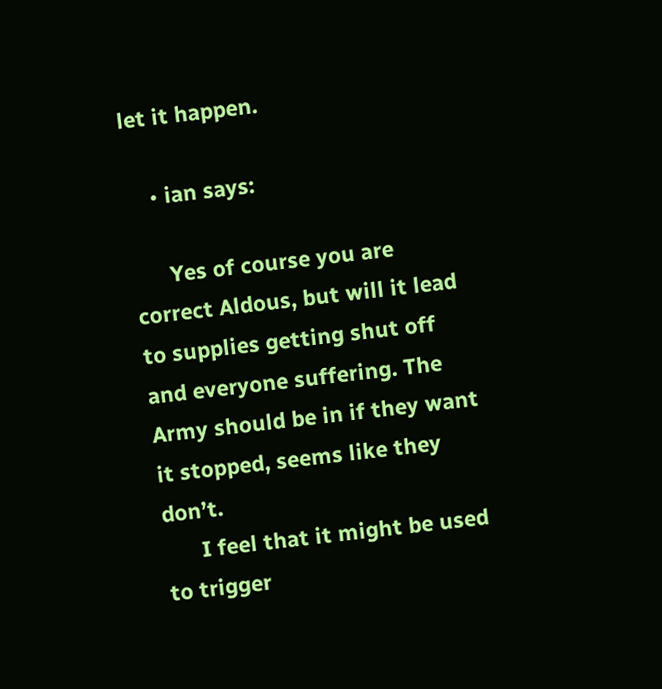let it happen.

    • ian says:

      Yes of course you are correct Aldous, but will it lead to supplies getting shut off and everyone suffering. The Army should be in if they want it stopped, seems like they don’t.
      I feel that it might be used to trigger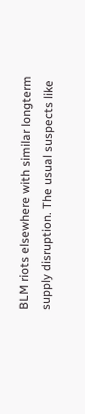BLM riots elsewhere with similar longterm supply disruption. The usual suspects like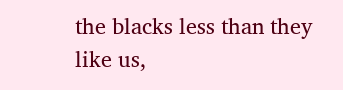the blacks less than they like us,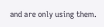and are only using them.